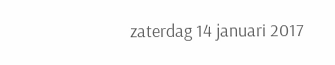zaterdag 14 januari 2017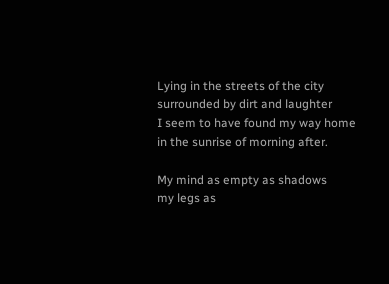Lying in the streets of the city
surrounded by dirt and laughter
I seem to have found my way home
in the sunrise of morning after.

My mind as empty as shadows
my legs as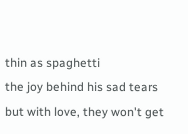thin as spaghetti
the joy behind his sad tears
but with love, they won't get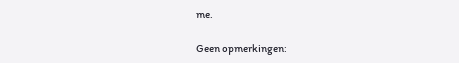me.

Geen opmerkingen: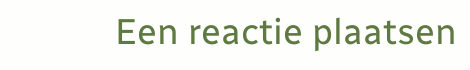Een reactie plaatsen